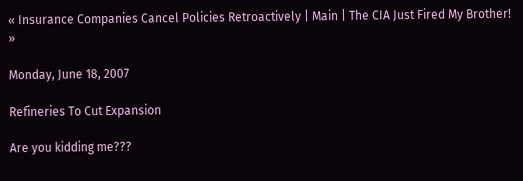« Insurance Companies Cancel Policies Retroactively | Main | The CIA Just Fired My Brother! »

Monday, June 18, 2007

Refineries To Cut Expansion

Are you kidding me???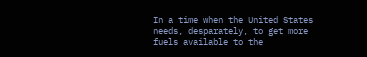In a time when the United States needs, desparately, to get more fuels available to the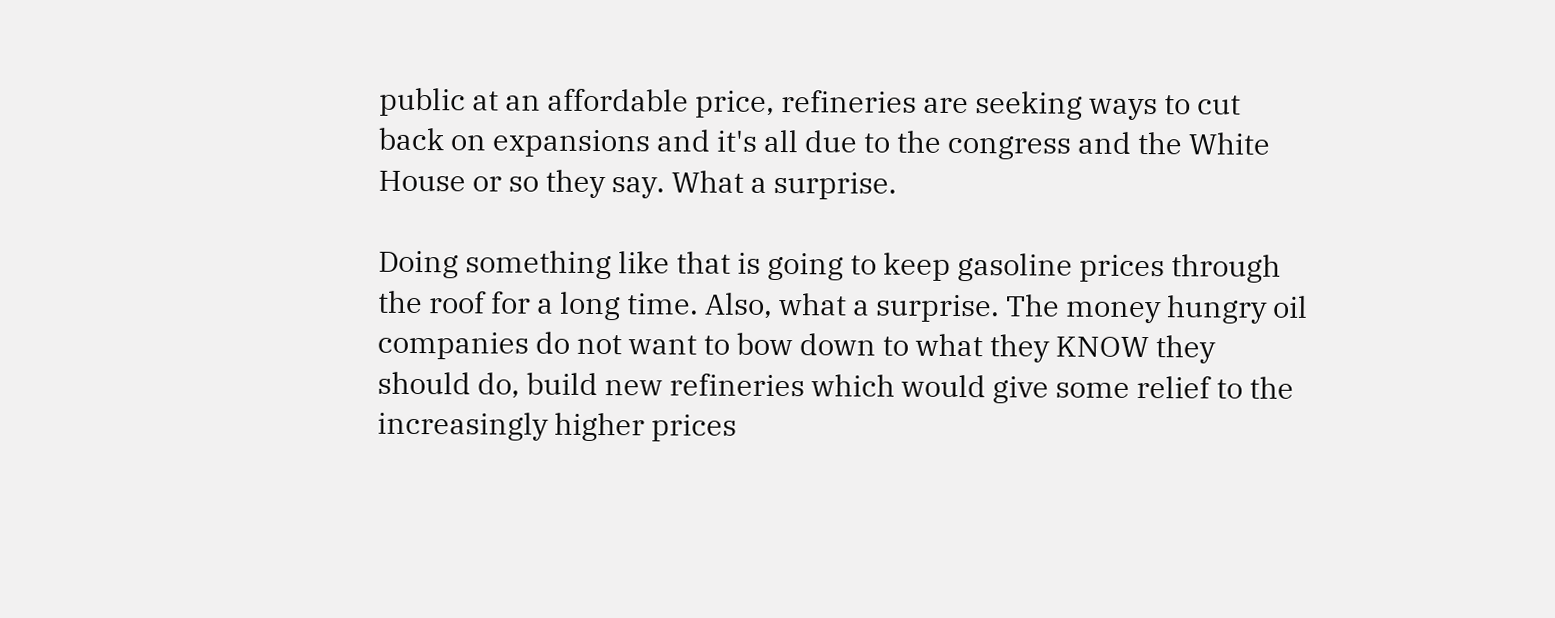public at an affordable price, refineries are seeking ways to cut back on expansions and it's all due to the congress and the White House or so they say. What a surprise.

Doing something like that is going to keep gasoline prices through the roof for a long time. Also, what a surprise. The money hungry oil companies do not want to bow down to what they KNOW they should do, build new refineries which would give some relief to the increasingly higher prices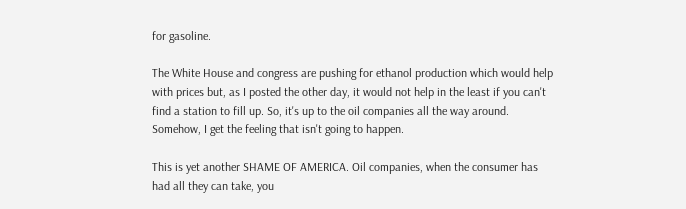for gasoline.

The White House and congress are pushing for ethanol production which would help with prices but, as I posted the other day, it would not help in the least if you can't find a station to fill up. So, it's up to the oil companies all the way around. Somehow, I get the feeling that isn't going to happen.

This is yet another SHAME OF AMERICA. Oil companies, when the consumer has had all they can take, you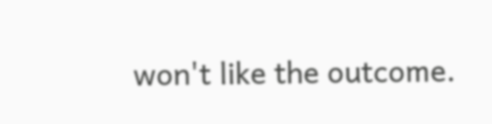won't like the outcome.